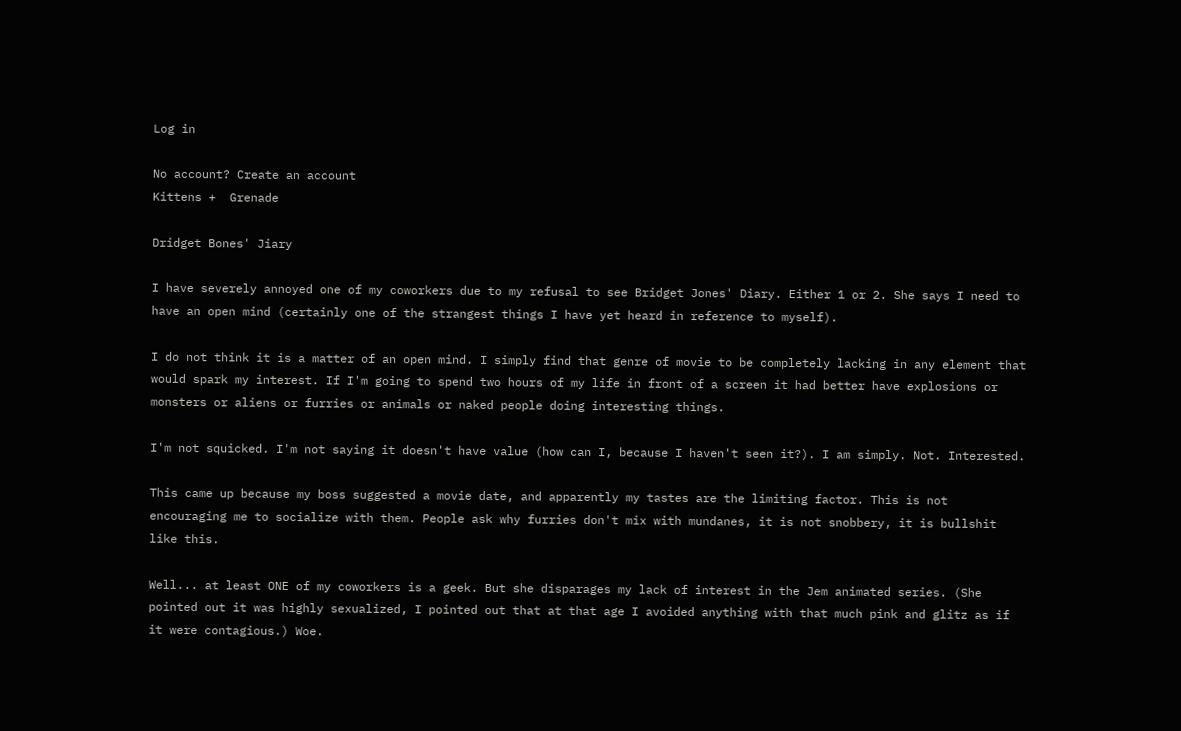Log in

No account? Create an account
Kittens +  Grenade

Dridget Bones' Jiary

I have severely annoyed one of my coworkers due to my refusal to see Bridget Jones' Diary. Either 1 or 2. She says I need to have an open mind (certainly one of the strangest things I have yet heard in reference to myself).

I do not think it is a matter of an open mind. I simply find that genre of movie to be completely lacking in any element that would spark my interest. If I'm going to spend two hours of my life in front of a screen it had better have explosions or monsters or aliens or furries or animals or naked people doing interesting things.

I'm not squicked. I'm not saying it doesn't have value (how can I, because I haven't seen it?). I am simply. Not. Interested.

This came up because my boss suggested a movie date, and apparently my tastes are the limiting factor. This is not encouraging me to socialize with them. People ask why furries don't mix with mundanes, it is not snobbery, it is bullshit like this.

Well... at least ONE of my coworkers is a geek. But she disparages my lack of interest in the Jem animated series. (She pointed out it was highly sexualized, I pointed out that at that age I avoided anything with that much pink and glitz as if it were contagious.) Woe.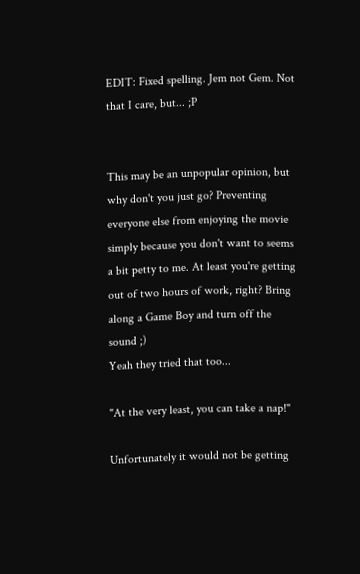EDIT: Fixed spelling. Jem not Gem. Not that I care, but... ;P


This may be an unpopular opinion, but why don't you just go? Preventing everyone else from enjoying the movie simply because you don't want to seems a bit petty to me. At least you're getting out of two hours of work, right? Bring along a Game Boy and turn off the sound ;)
Yeah they tried that too...

"At the very least, you can take a nap!"

Unfortunately it would not be getting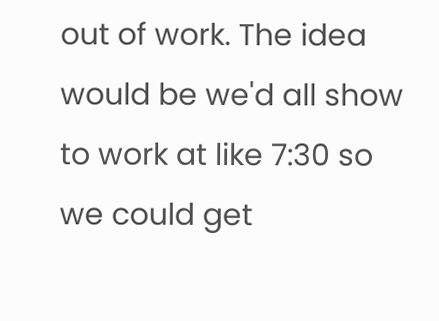out of work. The idea would be we'd all show to work at like 7:30 so we could get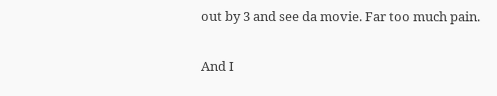out by 3 and see da movie. Far too much pain.

And I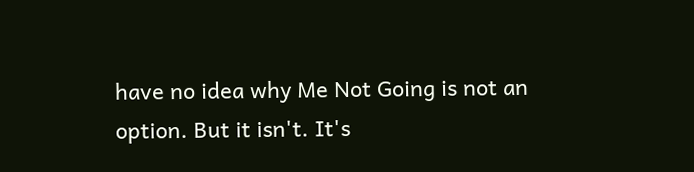have no idea why Me Not Going is not an option. But it isn't. It's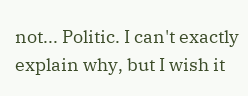not... Politic. I can't exactly explain why, but I wish it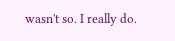wasn't so. I really do.